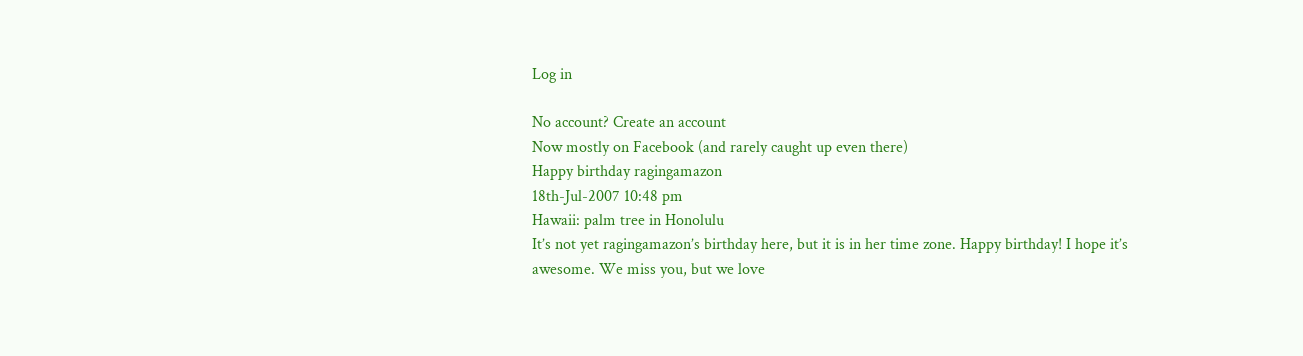Log in

No account? Create an account
Now mostly on Facebook (and rarely caught up even there)
Happy birthday ragingamazon
18th-Jul-2007 10:48 pm
Hawaii: palm tree in Honolulu
It’s not yet ragingamazon’s birthday here, but it is in her time zone. Happy birthday! I hope it’s awesome. We miss you, but we love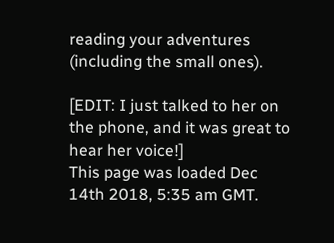reading your adventures (including the small ones).

[EDIT: I just talked to her on the phone, and it was great to hear her voice!]
This page was loaded Dec 14th 2018, 5:35 am GMT.